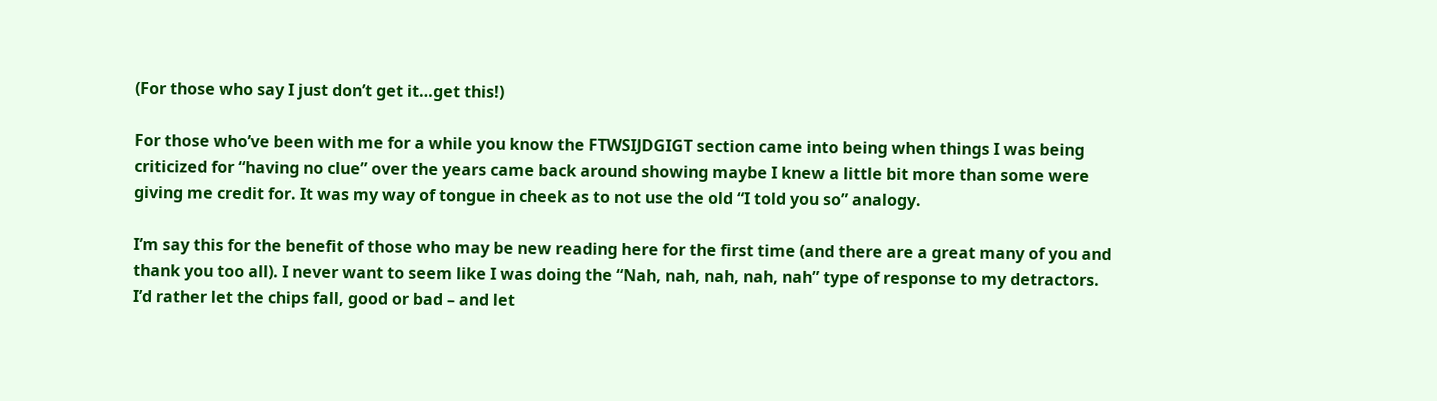(For those who say I just don’t get it…get this!)

For those who’ve been with me for a while you know the FTWSIJDGIGT section came into being when things I was being criticized for “having no clue” over the years came back around showing maybe I knew a little bit more than some were giving me credit for. It was my way of tongue in cheek as to not use the old “I told you so” analogy.

I’m say this for the benefit of those who may be new reading here for the first time (and there are a great many of you and thank you too all). I never want to seem like I was doing the “Nah, nah, nah, nah, nah” type of response to my detractors. I’d rather let the chips fall, good or bad – and let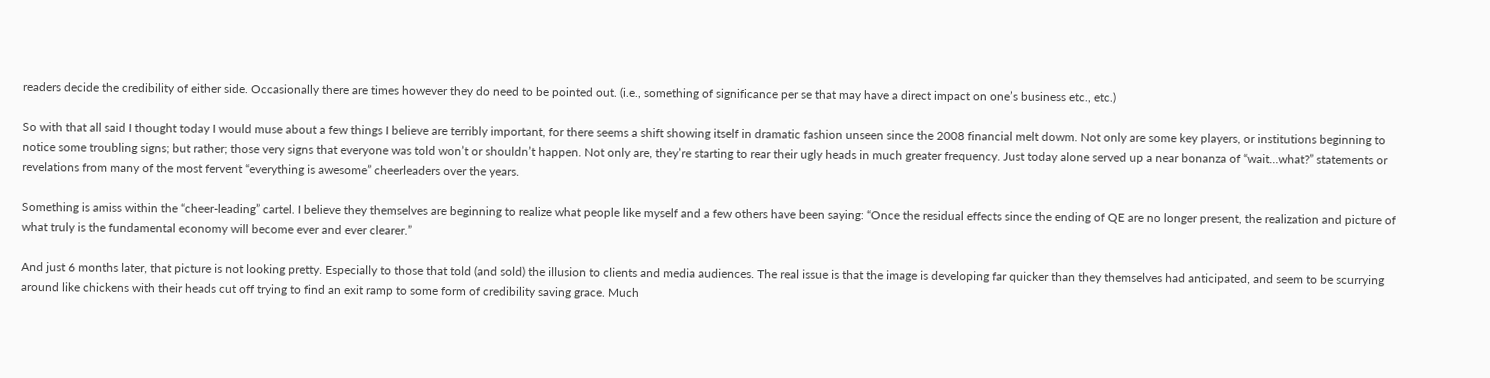readers decide the credibility of either side. Occasionally there are times however they do need to be pointed out. (i.e., something of significance per se that may have a direct impact on one’s business etc., etc.)

So with that all said I thought today I would muse about a few things I believe are terribly important, for there seems a shift showing itself in dramatic fashion unseen since the 2008 financial melt dowm. Not only are some key players, or institutions beginning to notice some troubling signs; but rather; those very signs that everyone was told won’t or shouldn’t happen. Not only are, they’re starting to rear their ugly heads in much greater frequency. Just today alone served up a near bonanza of “wait…what?” statements or revelations from many of the most fervent “everything is awesome” cheerleaders over the years.

Something is amiss within the “cheer-leading” cartel. I believe they themselves are beginning to realize what people like myself and a few others have been saying: “Once the residual effects since the ending of QE are no longer present, the realization and picture of what truly is the fundamental economy will become ever and ever clearer.”

And just 6 months later, that picture is not looking pretty. Especially to those that told (and sold) the illusion to clients and media audiences. The real issue is that the image is developing far quicker than they themselves had anticipated, and seem to be scurrying around like chickens with their heads cut off trying to find an exit ramp to some form of credibility saving grace. Much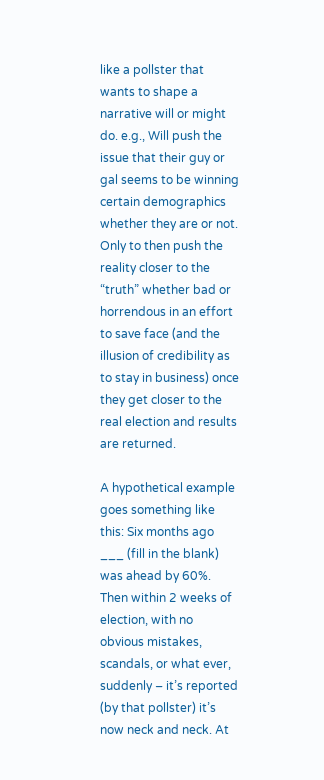like a pollster that wants to shape a narrative will or might do. e.g., Will push the issue that their guy or gal seems to be winning certain demographics whether they are or not. Only to then push the reality closer to the “truth” whether bad or horrendous in an effort to save face (and the illusion of credibility as to stay in business) once they get closer to the real election and results are returned.

A hypothetical example goes something like this: Six months ago ___ (fill in the blank) was ahead by 60%. Then within 2 weeks of election, with no obvious mistakes, scandals, or what ever, suddenly – it’s reported (by that pollster) it’s now neck and neck. At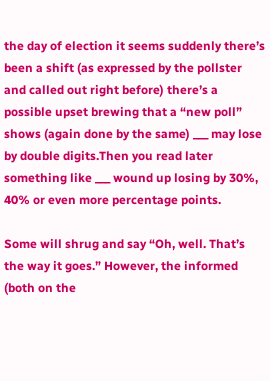the day of election it seems suddenly there’s been a shift (as expressed by the pollster and called out right before) there’s a possible upset brewing that a “new poll” shows (again done by the same) ___ may lose by double digits.Then you read later something like ___ wound up losing by 30%, 40% or even more percentage points.

Some will shrug and say “Oh, well. That’s the way it goes.” However, the informed (both on the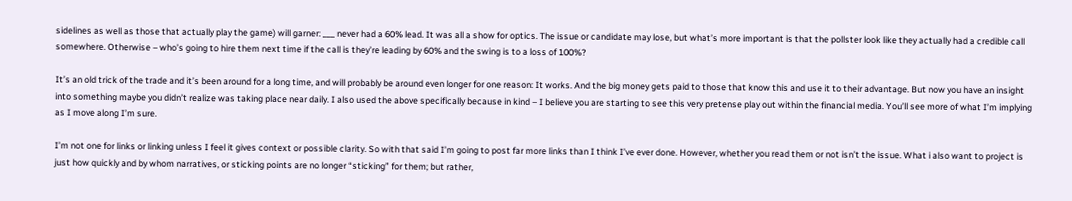sidelines as well as those that actually play the game) will garner: ___ never had a 60% lead. It was all a show for optics. The issue or candidate may lose, but what’s more important is that the pollster look like they actually had a credible call somewhere. Otherwise – who’s going to hire them next time if the call is they’re leading by 60% and the swing is to a loss of 100%?

It’s an old trick of the trade and it’s been around for a long time, and will probably be around even longer for one reason: It works. And the big money gets paid to those that know this and use it to their advantage. But now you have an insight into something maybe you didn’t realize was taking place near daily. I also used the above specifically because in kind – I believe you are starting to see this very pretense play out within the financial media. You’ll see more of what I’m implying as I move along I’m sure.

I’m not one for links or linking unless I feel it gives context or possible clarity. So with that said I’m going to post far more links than I think I’ve ever done. However, whether you read them or not isn’t the issue. What i also want to project is just how quickly and by whom narratives, or sticking points are no longer “sticking” for them; but rather,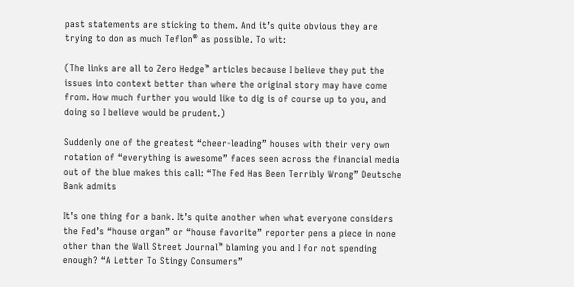past statements are sticking to them. And it’s quite obvious they are trying to don as much Teflon® as possible. To wit:

(The links are all to Zero Hedge™ articles because I believe they put the issues into context better than where the original story may have come from. How much further you would like to dig is of course up to you, and doing so I believe would be prudent.)

Suddenly one of the greatest “cheer-leading” houses with their very own rotation of “everything is awesome” faces seen across the financial media out of the blue makes this call: “The Fed Has Been Terribly Wrong” Deutsche Bank admits

It’s one thing for a bank. It’s quite another when what everyone considers the Fed’s “house organ” or “house favorite” reporter pens a piece in none other than the Wall Street Journal™ blaming you and I for not spending enough? “A Letter To Stingy Consumers”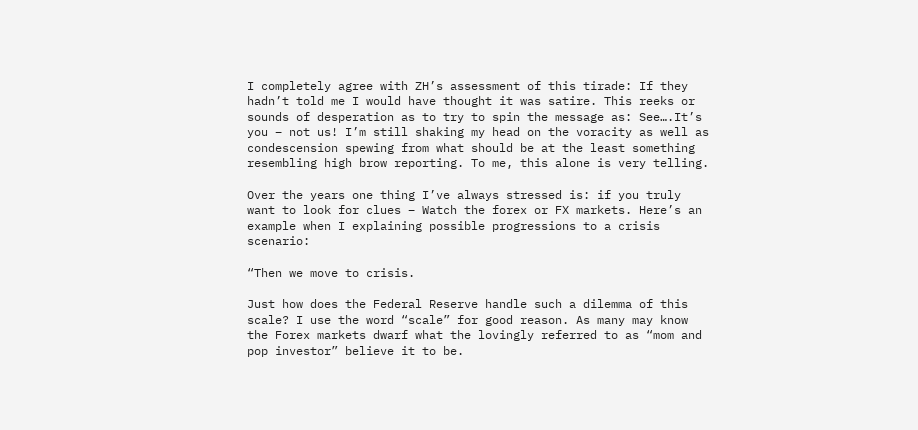I completely agree with ZH’s assessment of this tirade: If they hadn’t told me I would have thought it was satire. This reeks or sounds of desperation as to try to spin the message as: See….It’s you – not us! I’m still shaking my head on the voracity as well as condescension spewing from what should be at the least something resembling high brow reporting. To me, this alone is very telling.

Over the years one thing I’ve always stressed is: if you truly want to look for clues – Watch the forex or FX markets. Here’s an example when I explaining possible progressions to a crisis scenario:

“Then we move to crisis.

Just how does the Federal Reserve handle such a dilemma of this scale? I use the word “scale” for good reason. As many may know the Forex markets dwarf what the lovingly referred to as “mom and pop investor” believe it to be.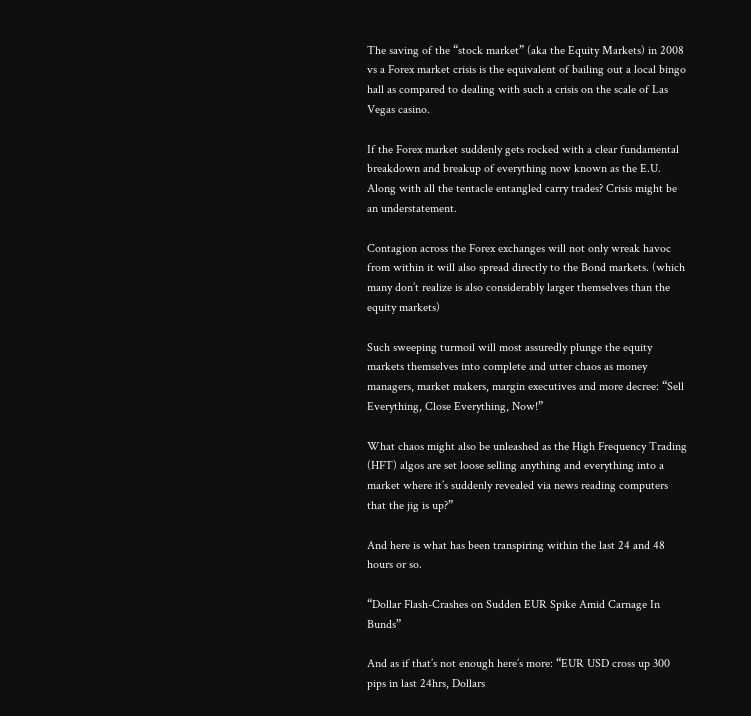The saving of the “stock market” (aka the Equity Markets) in 2008 vs a Forex market crisis is the equivalent of bailing out a local bingo hall as compared to dealing with such a crisis on the scale of Las Vegas casino.

If the Forex market suddenly gets rocked with a clear fundamental breakdown and breakup of everything now known as the E.U. Along with all the tentacle entangled carry trades? Crisis might be an understatement.

Contagion across the Forex exchanges will not only wreak havoc from within it will also spread directly to the Bond markets. (which many don’t realize is also considerably larger themselves than the equity markets)

Such sweeping turmoil will most assuredly plunge the equity markets themselves into complete and utter chaos as money managers, market makers, margin executives and more decree: “Sell Everything, Close Everything, Now!”

What chaos might also be unleashed as the High Frequency Trading (HFT) algos are set loose selling anything and everything into a market where it’s suddenly revealed via news reading computers that the jig is up?”

And here is what has been transpiring within the last 24 and 48 hours or so.

“Dollar Flash-Crashes on Sudden EUR Spike Amid Carnage In Bunds”

And as if that’s not enough here’s more: “EUR USD cross up 300 pips in last 24hrs, Dollars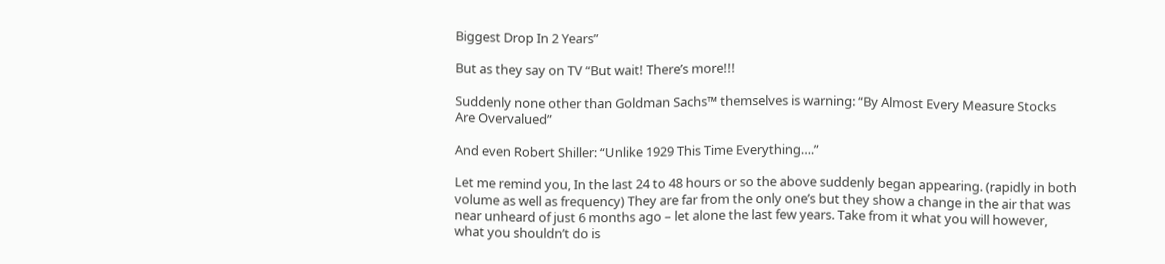Biggest Drop In 2 Years”

But as they say on TV “But wait! There’s more!!!

Suddenly none other than Goldman Sachs™ themselves is warning: “By Almost Every Measure Stocks Are Overvalued”

And even Robert Shiller: “Unlike 1929 This Time Everything….”

Let me remind you, In the last 24 to 48 hours or so the above suddenly began appearing. (rapidly in both volume as well as frequency) They are far from the only one’s but they show a change in the air that was near unheard of just 6 months ago – let alone the last few years. Take from it what you will however, what you shouldn’t do is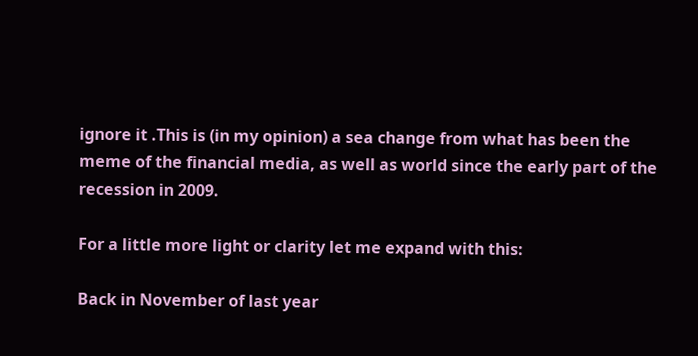ignore it .This is (in my opinion) a sea change from what has been the meme of the financial media, as well as world since the early part of the recession in 2009.

For a little more light or clarity let me expand with this:

Back in November of last year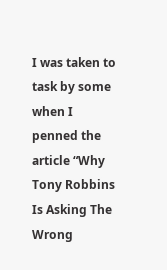I was taken to task by some when I penned the article “Why Tony Robbins Is Asking The Wrong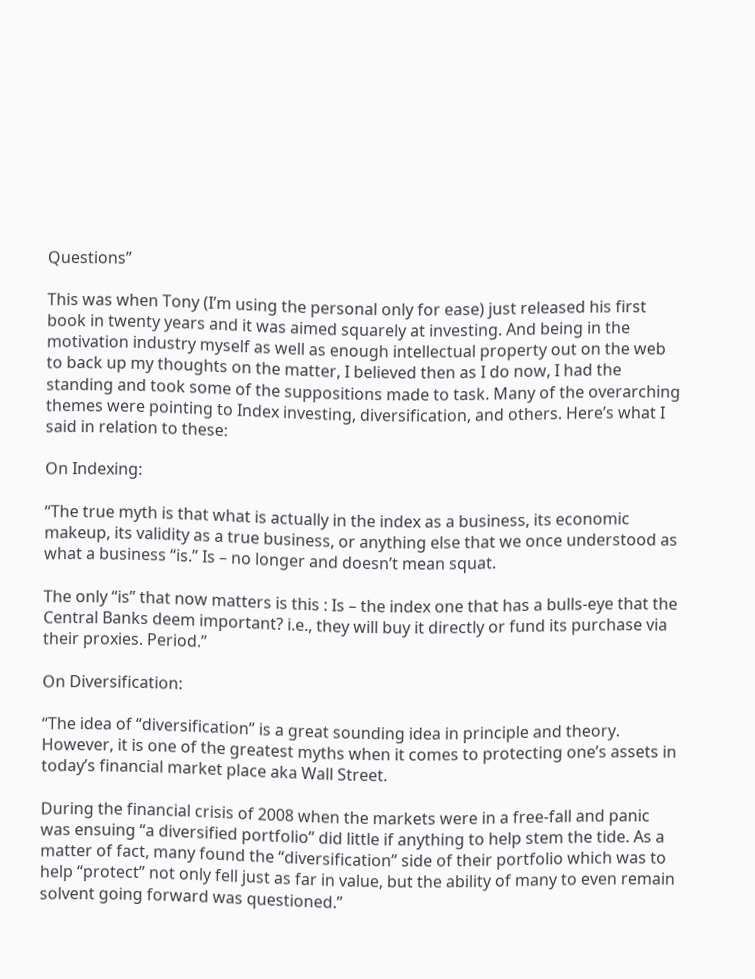Questions”

This was when Tony (I’m using the personal only for ease) just released his first book in twenty years and it was aimed squarely at investing. And being in the motivation industry myself as well as enough intellectual property out on the web to back up my thoughts on the matter, I believed then as I do now, I had the standing and took some of the suppositions made to task. Many of the overarching themes were pointing to Index investing, diversification, and others. Here’s what I said in relation to these:

On Indexing:

“The true myth is that what is actually in the index as a business, its economic makeup, its validity as a true business, or anything else that we once understood as what a business “is.” Is – no longer and doesn’t mean squat.

The only “is” that now matters is this : Is – the index one that has a bulls-eye that the Central Banks deem important? i.e., they will buy it directly or fund its purchase via their proxies. Period.”

On Diversification:

“The idea of “diversification” is a great sounding idea in principle and theory. However, it is one of the greatest myths when it comes to protecting one’s assets in today’s financial market place aka Wall Street.

During the financial crisis of 2008 when the markets were in a free-fall and panic was ensuing “a diversified portfolio” did little if anything to help stem the tide. As a matter of fact, many found the “diversification” side of their portfolio which was to help “protect” not only fell just as far in value, but the ability of many to even remain solvent going forward was questioned.”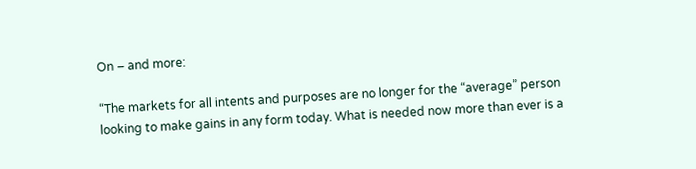On – and more:

“The markets for all intents and purposes are no longer for the “average” person looking to make gains in any form today. What is needed now more than ever is a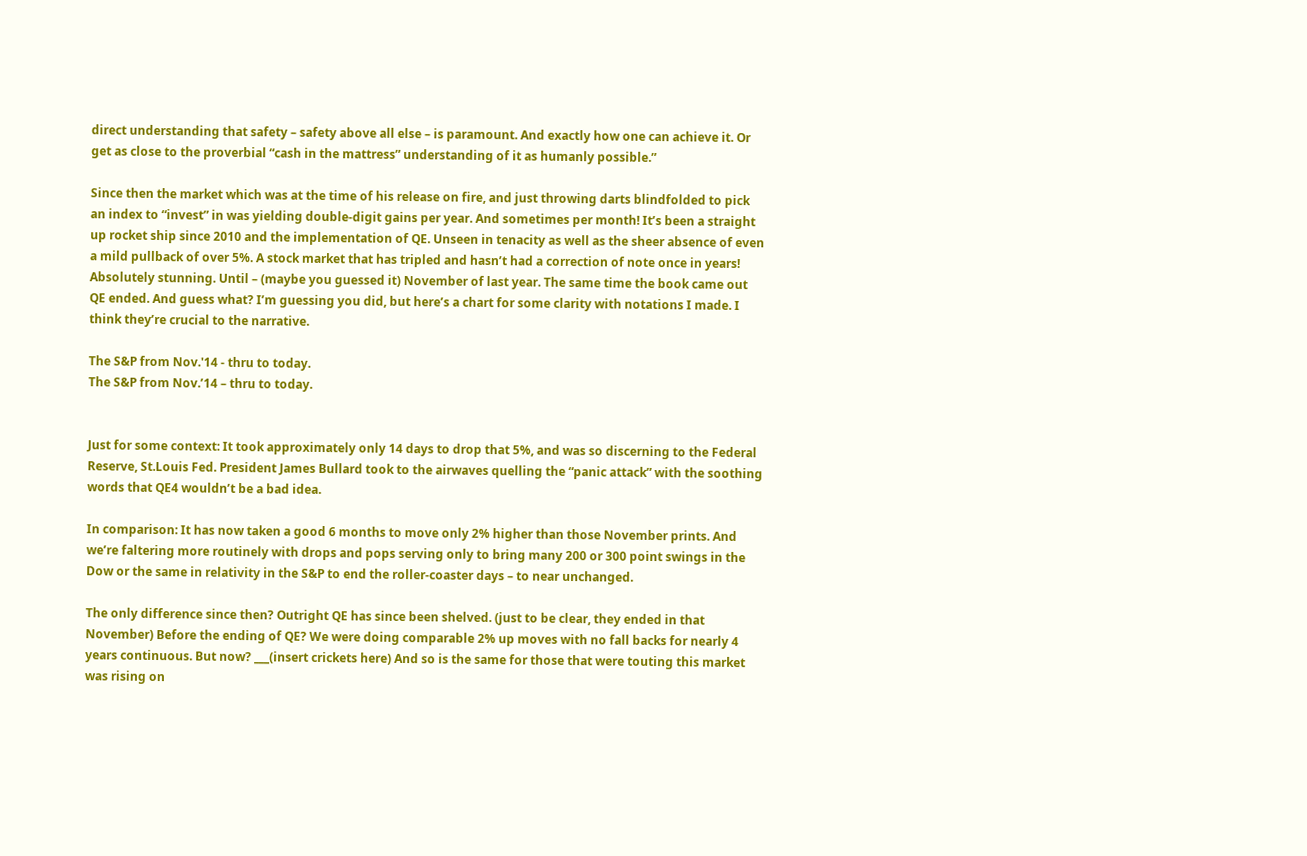direct understanding that safety – safety above all else – is paramount. And exactly how one can achieve it. Or get as close to the proverbial “cash in the mattress” understanding of it as humanly possible.”

Since then the market which was at the time of his release on fire, and just throwing darts blindfolded to pick an index to “invest” in was yielding double-digit gains per year. And sometimes per month! It’s been a straight up rocket ship since 2010 and the implementation of QE. Unseen in tenacity as well as the sheer absence of even a mild pullback of over 5%. A stock market that has tripled and hasn’t had a correction of note once in years! Absolutely stunning. Until – (maybe you guessed it) November of last year. The same time the book came out QE ended. And guess what? I’m guessing you did, but here’s a chart for some clarity with notations I made. I think they’re crucial to the narrative.

The S&P from Nov.'14 - thru to today.
The S&P from Nov.’14 – thru to today.


Just for some context: It took approximately only 14 days to drop that 5%, and was so discerning to the Federal Reserve, St.Louis Fed. President James Bullard took to the airwaves quelling the “panic attack” with the soothing words that QE4 wouldn’t be a bad idea.

In comparison: It has now taken a good 6 months to move only 2% higher than those November prints. And we’re faltering more routinely with drops and pops serving only to bring many 200 or 300 point swings in the Dow or the same in relativity in the S&P to end the roller-coaster days – to near unchanged.

The only difference since then? Outright QE has since been shelved. (just to be clear, they ended in that November) Before the ending of QE? We were doing comparable 2% up moves with no fall backs for nearly 4 years continuous. But now? ___(insert crickets here) And so is the same for those that were touting this market was rising on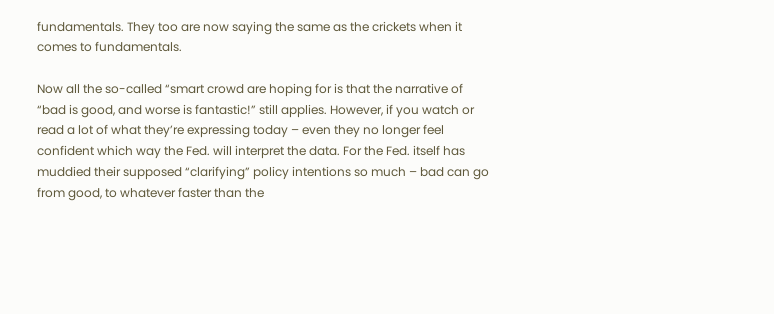fundamentals. They too are now saying the same as the crickets when it comes to fundamentals.

Now all the so-called “smart crowd are hoping for is that the narrative of “bad is good, and worse is fantastic!” still applies. However, if you watch or read a lot of what they’re expressing today – even they no longer feel confident which way the Fed. will interpret the data. For the Fed. itself has muddied their supposed “clarifying” policy intentions so much – bad can go from good, to whatever faster than the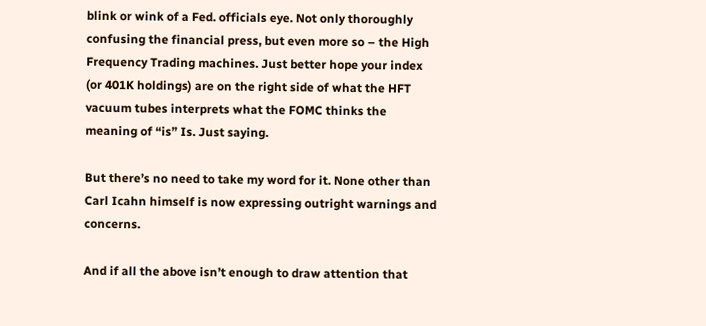blink or wink of a Fed. officials eye. Not only thoroughly confusing the financial press, but even more so – the High Frequency Trading machines. Just better hope your index (or 401K holdings) are on the right side of what the HFT vacuum tubes interprets what the FOMC thinks the meaning of “is” Is. Just saying.

But there’s no need to take my word for it. None other than Carl Icahn himself is now expressing outright warnings and concerns.

And if all the above isn’t enough to draw attention that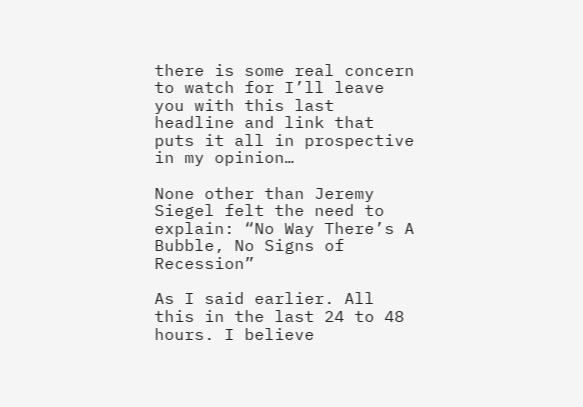there is some real concern to watch for I’ll leave you with this last headline and link that puts it all in prospective in my opinion…

None other than Jeremy Siegel felt the need to explain: “No Way There’s A Bubble, No Signs of Recession”

As I said earlier. All this in the last 24 to 48 hours. I believe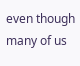even though many of us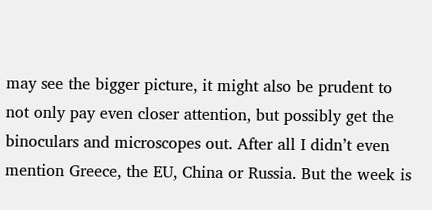may see the bigger picture, it might also be prudent to not only pay even closer attention, but possibly get the binoculars and microscopes out. After all I didn’t even mention Greece, the EU, China or Russia. But the week is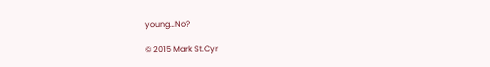young…No?

© 2015 Mark St.Cyr